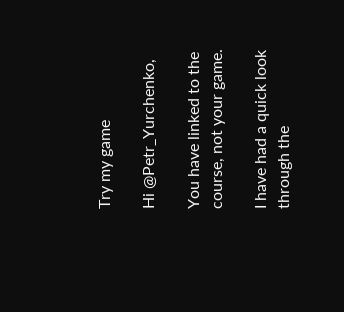Try my game

Hi @Petr_Yurchenko,

You have linked to the course, not your game.

I have had a quick look through the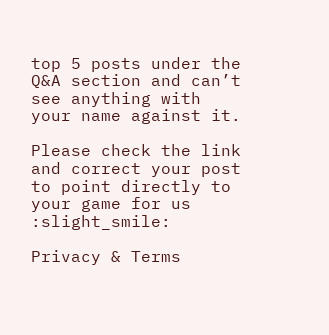top 5 posts under the Q&A section and can’t see anything with your name against it.

Please check the link and correct your post to point directly to your game for us :slight_smile:

Privacy & Terms